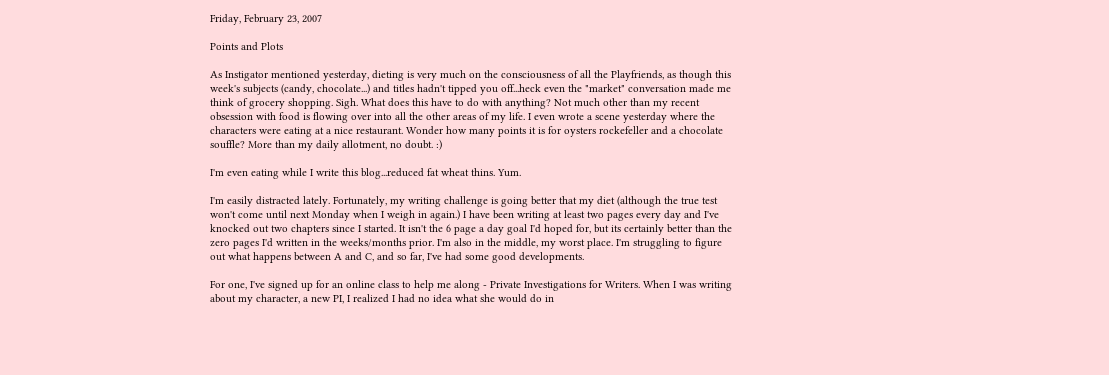Friday, February 23, 2007

Points and Plots

As Instigator mentioned yesterday, dieting is very much on the consciousness of all the Playfriends, as though this week's subjects (candy, chocolate...) and titles hadn't tipped you off...heck even the "market" conversation made me think of grocery shopping. Sigh. What does this have to do with anything? Not much other than my recent obsession with food is flowing over into all the other areas of my life. I even wrote a scene yesterday where the characters were eating at a nice restaurant. Wonder how many points it is for oysters rockefeller and a chocolate souffle? More than my daily allotment, no doubt. :)

I'm even eating while I write this blog...reduced fat wheat thins. Yum.

I'm easily distracted lately. Fortunately, my writing challenge is going better that my diet (although the true test won't come until next Monday when I weigh in again.) I have been writing at least two pages every day and I've knocked out two chapters since I started. It isn't the 6 page a day goal I'd hoped for, but its certainly better than the zero pages I'd written in the weeks/months prior. I'm also in the middle, my worst place. I'm struggling to figure out what happens between A and C, and so far, I've had some good developments.

For one, I've signed up for an online class to help me along - Private Investigations for Writers. When I was writing about my character, a new PI, I realized I had no idea what she would do in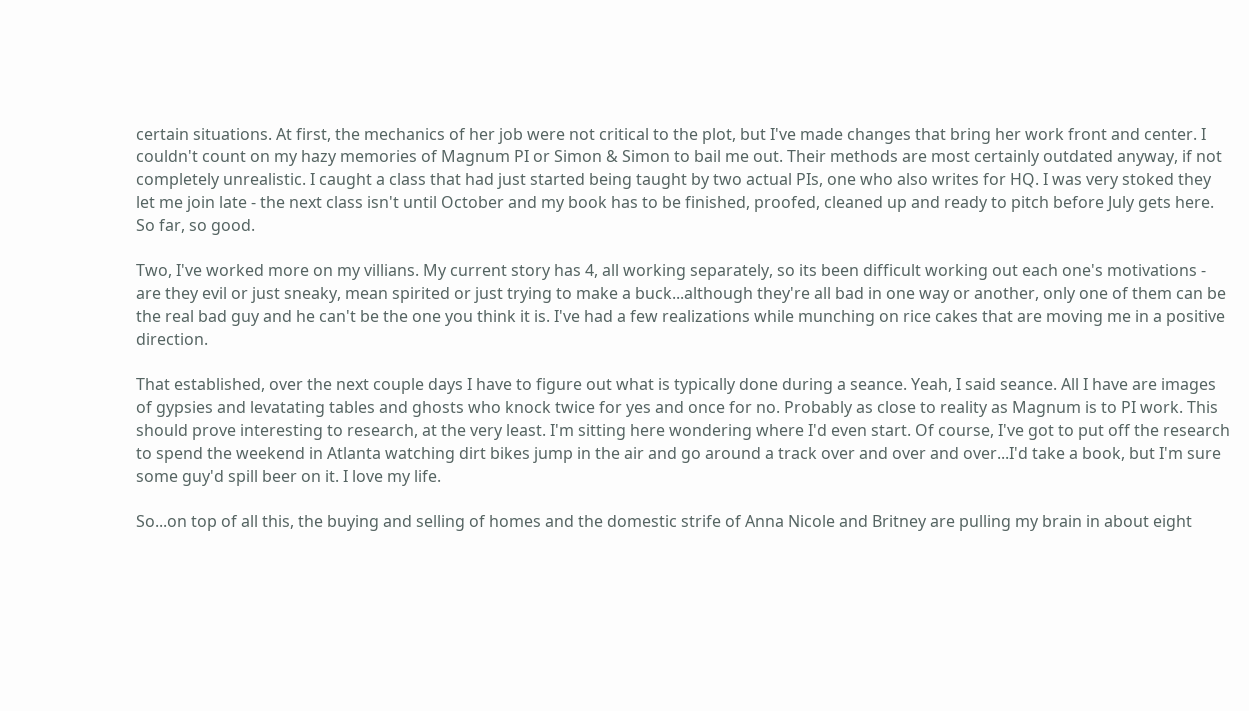certain situations. At first, the mechanics of her job were not critical to the plot, but I've made changes that bring her work front and center. I couldn't count on my hazy memories of Magnum PI or Simon & Simon to bail me out. Their methods are most certainly outdated anyway, if not completely unrealistic. I caught a class that had just started being taught by two actual PIs, one who also writes for HQ. I was very stoked they let me join late - the next class isn't until October and my book has to be finished, proofed, cleaned up and ready to pitch before July gets here. So far, so good.

Two, I've worked more on my villians. My current story has 4, all working separately, so its been difficult working out each one's motivations - are they evil or just sneaky, mean spirited or just trying to make a buck...although they're all bad in one way or another, only one of them can be the real bad guy and he can't be the one you think it is. I've had a few realizations while munching on rice cakes that are moving me in a positive direction.

That established, over the next couple days I have to figure out what is typically done during a seance. Yeah, I said seance. All I have are images of gypsies and levatating tables and ghosts who knock twice for yes and once for no. Probably as close to reality as Magnum is to PI work. This should prove interesting to research, at the very least. I'm sitting here wondering where I'd even start. Of course, I've got to put off the research to spend the weekend in Atlanta watching dirt bikes jump in the air and go around a track over and over and over...I'd take a book, but I'm sure some guy'd spill beer on it. I love my life.

So...on top of all this, the buying and selling of homes and the domestic strife of Anna Nicole and Britney are pulling my brain in about eight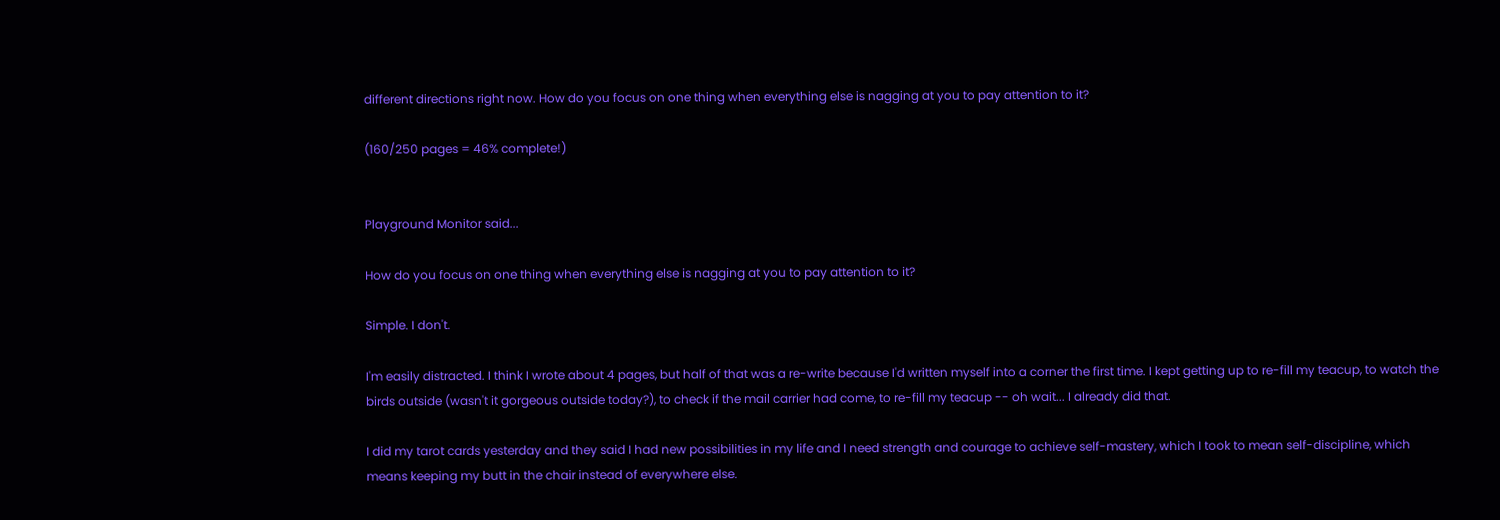different directions right now. How do you focus on one thing when everything else is nagging at you to pay attention to it?

(160/250 pages = 46% complete!)


Playground Monitor said...

How do you focus on one thing when everything else is nagging at you to pay attention to it?

Simple. I don't.

I'm easily distracted. I think I wrote about 4 pages, but half of that was a re-write because I'd written myself into a corner the first time. I kept getting up to re-fill my teacup, to watch the birds outside (wasn't it gorgeous outside today?), to check if the mail carrier had come, to re-fill my teacup -- oh wait... I already did that.

I did my tarot cards yesterday and they said I had new possibilities in my life and I need strength and courage to achieve self-mastery, which I took to mean self-discipline, which means keeping my butt in the chair instead of everywhere else.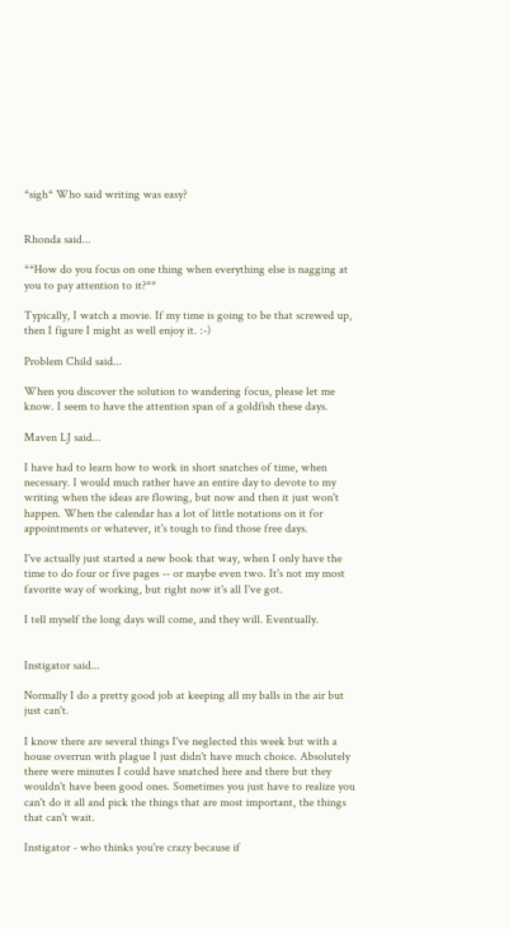*sigh* Who said writing was easy?


Rhonda said...

**How do you focus on one thing when everything else is nagging at you to pay attention to it?**

Typically, I watch a movie. If my time is going to be that screwed up, then I figure I might as well enjoy it. :-)

Problem Child said...

When you discover the solution to wandering focus, please let me know. I seem to have the attention span of a goldfish these days.

Maven LJ said...

I have had to learn how to work in short snatches of time, when necessary. I would much rather have an entire day to devote to my writing when the ideas are flowing, but now and then it just won't happen. When the calendar has a lot of little notations on it for appointments or whatever, it's tough to find those free days.

I've actually just started a new book that way, when I only have the time to do four or five pages -- or maybe even two. It's not my most favorite way of working, but right now it's all I've got.

I tell myself the long days will come, and they will. Eventually.


Instigator said...

Normally I do a pretty good job at keeping all my balls in the air but just can't.

I know there are several things I've neglected this week but with a house overrun with plague I just didn't have much choice. Absolutely there were minutes I could have snatched here and there but they wouldn't have been good ones. Sometimes you just have to realize you can't do it all and pick the things that are most important, the things that can't wait.

Instigator - who thinks you're crazy because if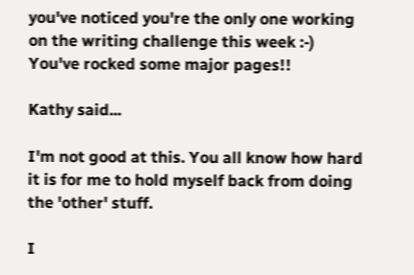you've noticed you're the only one working on the writing challenge this week :-) You've rocked some major pages!!

Kathy said...

I'm not good at this. You all know how hard it is for me to hold myself back from doing the 'other' stuff.

I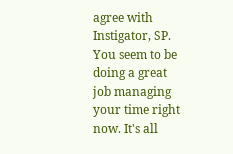agree with Instigator, SP. You seem to be doing a great job managing your time right now. It's all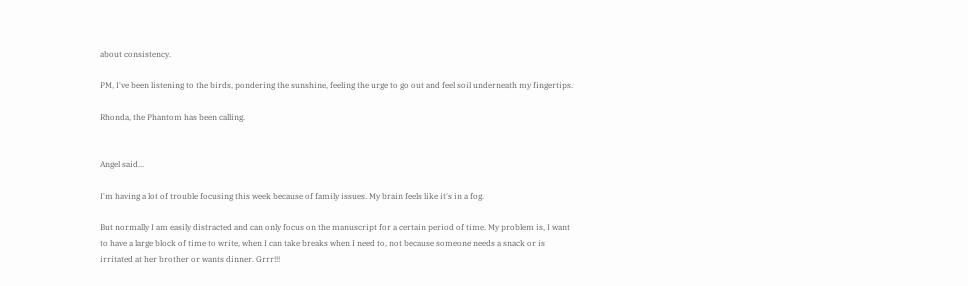about consistency.

PM, I've been listening to the birds, pondering the sunshine, feeling the urge to go out and feel soil underneath my fingertips.

Rhonda, the Phantom has been calling.


Angel said...

I'm having a lot of trouble focusing this week because of family issues. My brain feels like it's in a fog.

But normally I am easily distracted and can only focus on the manuscript for a certain period of time. My problem is, I want to have a large block of time to write, when I can take breaks when I need to, not because someone needs a snack or is irritated at her brother or wants dinner. Grrr!!!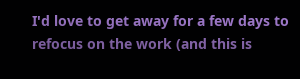I'd love to get away for a few days to refocus on the work (and this is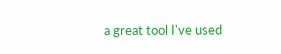a great tool I've used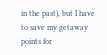in the past), but I have to save my getaway points for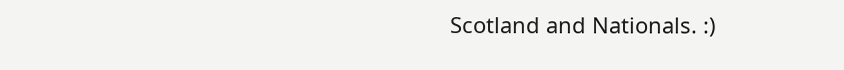Scotland and Nationals. :)